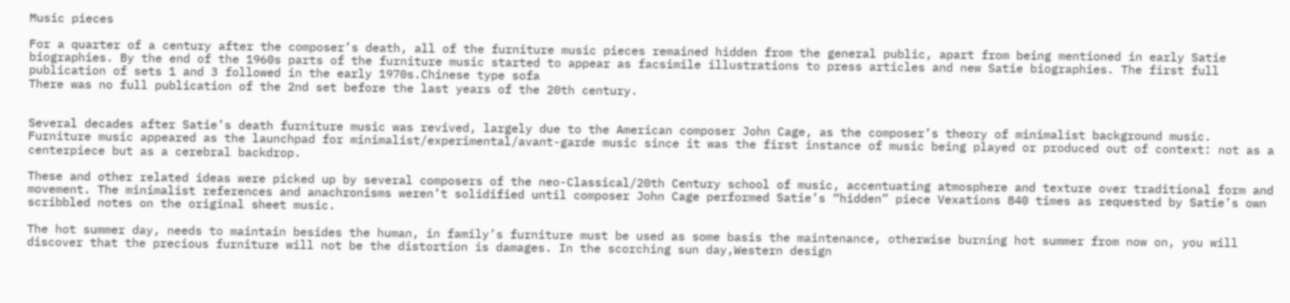Music pieces

For a quarter of a century after the composer’s death, all of the furniture music pieces remained hidden from the general public, apart from being mentioned in early Satie biographies. By the end of the 1960s parts of the furniture music started to appear as facsimile illustrations to press articles and new Satie biographies. The first full publication of sets 1 and 3 followed in the early 1970s.Chinese type sofa
There was no full publication of the 2nd set before the last years of the 20th century.


Several decades after Satie’s death furniture music was revived, largely due to the American composer John Cage, as the composer’s theory of minimalist background music. Furniture music appeared as the launchpad for minimalist/experimental/avant-garde music since it was the first instance of music being played or produced out of context: not as a centerpiece but as a cerebral backdrop.

These and other related ideas were picked up by several composers of the neo-Classical/20th Century school of music, accentuating atmosphere and texture over traditional form and movement. The minimalist references and anachronisms weren’t solidified until composer John Cage performed Satie’s “hidden” piece Vexations 840 times as requested by Satie’s own scribbled notes on the original sheet music.

The hot summer day, needs to maintain besides the human, in family’s furniture must be used as some basis the maintenance, otherwise burning hot summer from now on, you will discover that the precious furniture will not be the distortion is damages. In the scorching sun day,Western design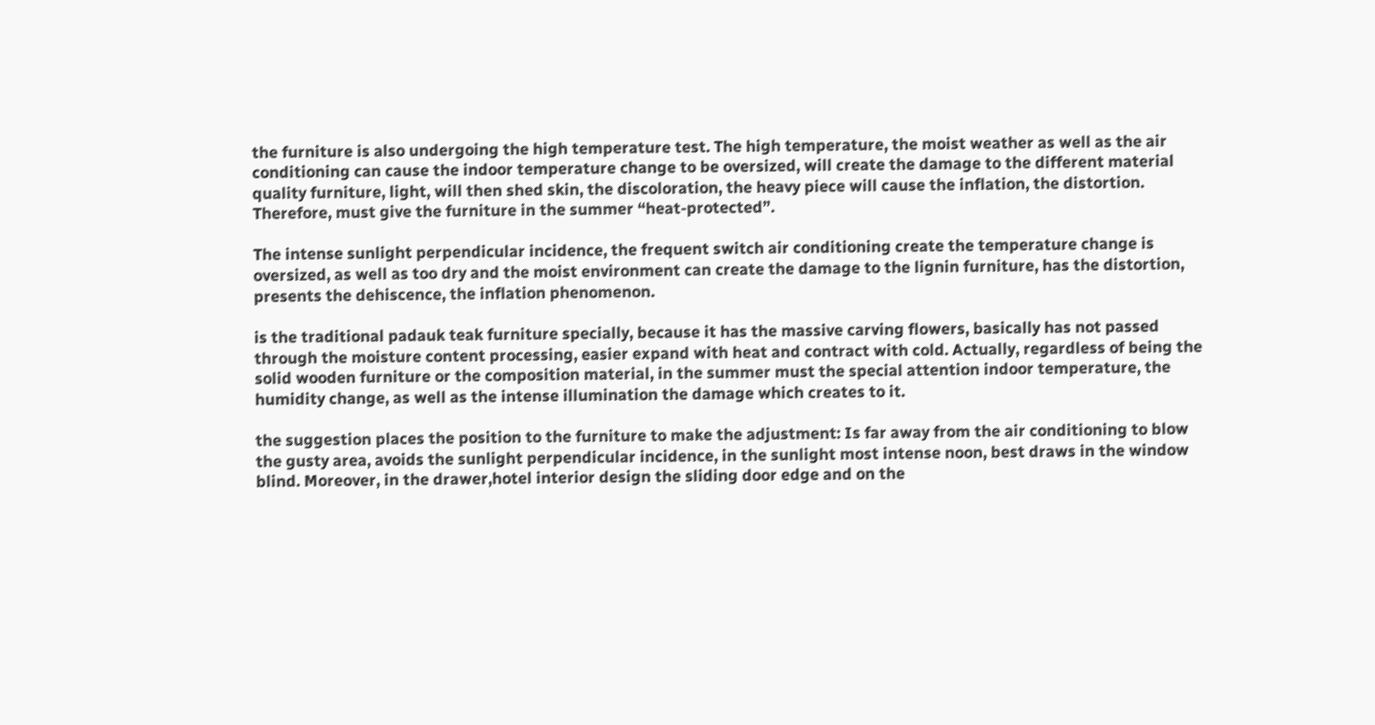the furniture is also undergoing the high temperature test. The high temperature, the moist weather as well as the air conditioning can cause the indoor temperature change to be oversized, will create the damage to the different material quality furniture, light, will then shed skin, the discoloration, the heavy piece will cause the inflation, the distortion. Therefore, must give the furniture in the summer “heat-protected”.

The intense sunlight perpendicular incidence, the frequent switch air conditioning create the temperature change is oversized, as well as too dry and the moist environment can create the damage to the lignin furniture, has the distortion, presents the dehiscence, the inflation phenomenon.

is the traditional padauk teak furniture specially, because it has the massive carving flowers, basically has not passed through the moisture content processing, easier expand with heat and contract with cold. Actually, regardless of being the solid wooden furniture or the composition material, in the summer must the special attention indoor temperature, the humidity change, as well as the intense illumination the damage which creates to it.

the suggestion places the position to the furniture to make the adjustment: Is far away from the air conditioning to blow the gusty area, avoids the sunlight perpendicular incidence, in the sunlight most intense noon, best draws in the window blind. Moreover, in the drawer,hotel interior design the sliding door edge and on the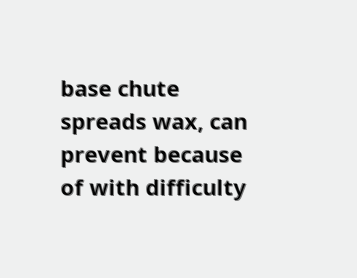base chute spreads wax, can prevent because of with difficulty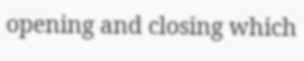opening and closing which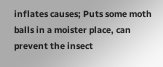inflates causes; Puts some moth balls in a moister place, can prevent the insect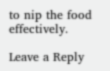to nip the food effectively.

Leave a Reply